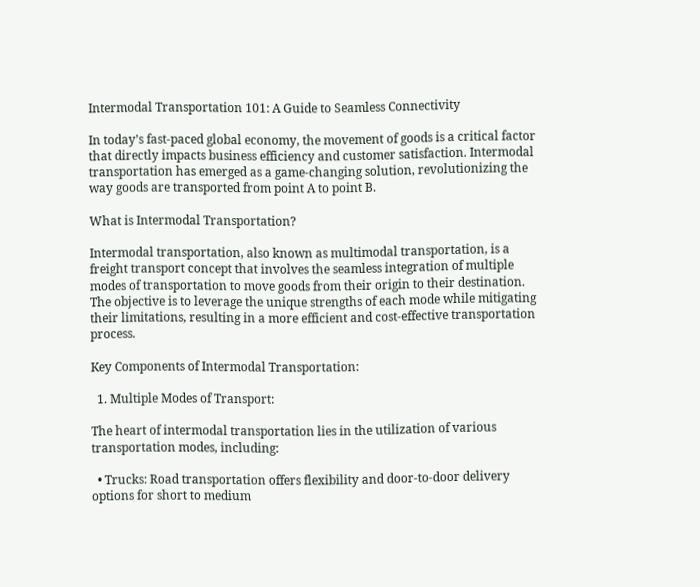Intermodal Transportation 101: A Guide to Seamless Connectivity

In today’s fast-paced global economy, the movement of goods is a critical factor that directly impacts business efficiency and customer satisfaction. Intermodal transportation has emerged as a game-changing solution, revolutionizing the way goods are transported from point A to point B.

What is Intermodal Transportation?

Intermodal transportation, also known as multimodal transportation, is a freight transport concept that involves the seamless integration of multiple modes of transportation to move goods from their origin to their destination. The objective is to leverage the unique strengths of each mode while mitigating their limitations, resulting in a more efficient and cost-effective transportation process.

Key Components of Intermodal Transportation:

  1. Multiple Modes of Transport:

The heart of intermodal transportation lies in the utilization of various transportation modes, including:

  • Trucks: Road transportation offers flexibility and door-to-door delivery options for short to medium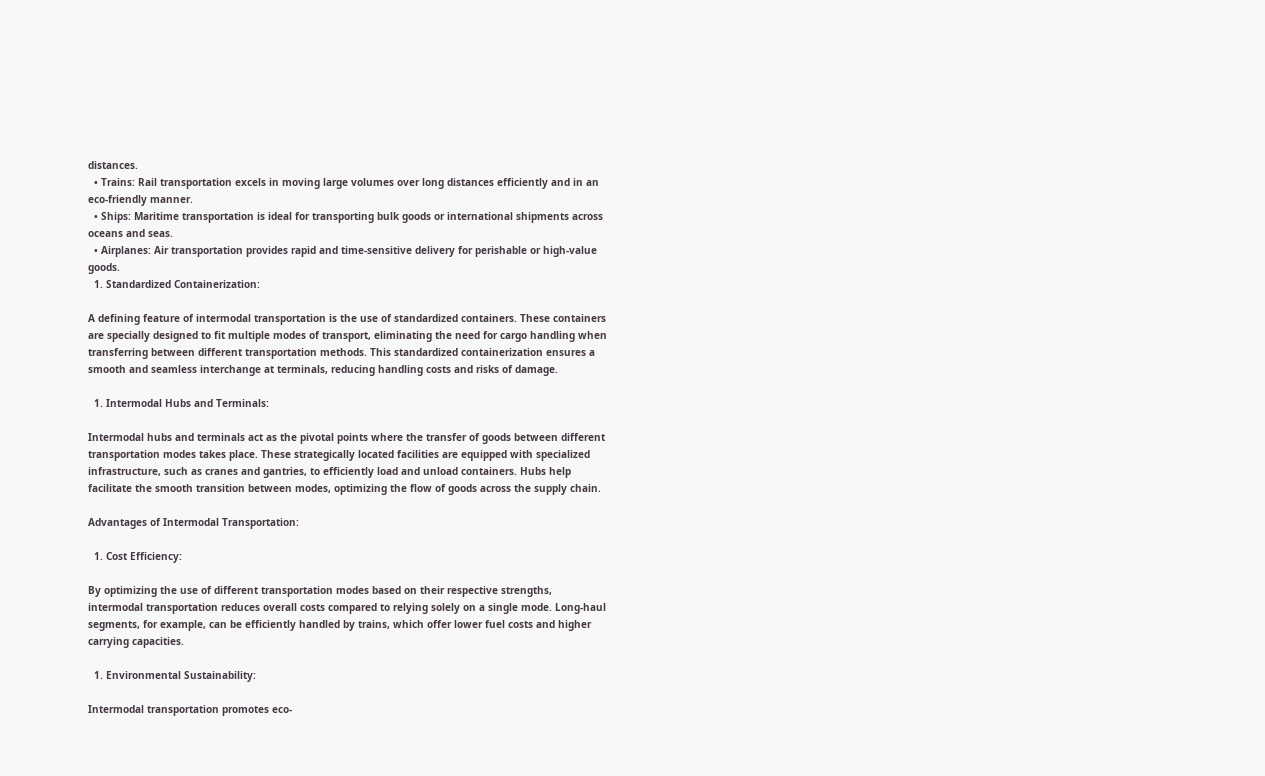distances.
  • Trains: Rail transportation excels in moving large volumes over long distances efficiently and in an eco-friendly manner.
  • Ships: Maritime transportation is ideal for transporting bulk goods or international shipments across oceans and seas.
  • Airplanes: Air transportation provides rapid and time-sensitive delivery for perishable or high-value goods.
  1. Standardized Containerization:

A defining feature of intermodal transportation is the use of standardized containers. These containers are specially designed to fit multiple modes of transport, eliminating the need for cargo handling when transferring between different transportation methods. This standardized containerization ensures a smooth and seamless interchange at terminals, reducing handling costs and risks of damage.

  1. Intermodal Hubs and Terminals:

Intermodal hubs and terminals act as the pivotal points where the transfer of goods between different transportation modes takes place. These strategically located facilities are equipped with specialized infrastructure, such as cranes and gantries, to efficiently load and unload containers. Hubs help facilitate the smooth transition between modes, optimizing the flow of goods across the supply chain.

Advantages of Intermodal Transportation:

  1. Cost Efficiency:

By optimizing the use of different transportation modes based on their respective strengths, intermodal transportation reduces overall costs compared to relying solely on a single mode. Long-haul segments, for example, can be efficiently handled by trains, which offer lower fuel costs and higher carrying capacities.

  1. Environmental Sustainability:

Intermodal transportation promotes eco-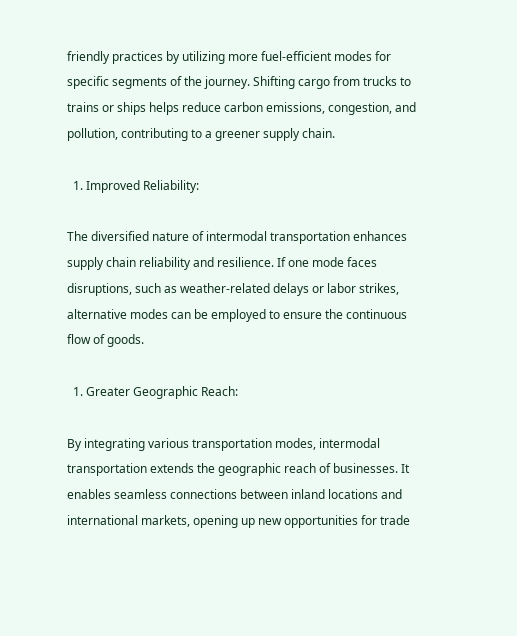friendly practices by utilizing more fuel-efficient modes for specific segments of the journey. Shifting cargo from trucks to trains or ships helps reduce carbon emissions, congestion, and pollution, contributing to a greener supply chain.

  1. Improved Reliability:

The diversified nature of intermodal transportation enhances supply chain reliability and resilience. If one mode faces disruptions, such as weather-related delays or labor strikes, alternative modes can be employed to ensure the continuous flow of goods.

  1. Greater Geographic Reach:

By integrating various transportation modes, intermodal transportation extends the geographic reach of businesses. It enables seamless connections between inland locations and international markets, opening up new opportunities for trade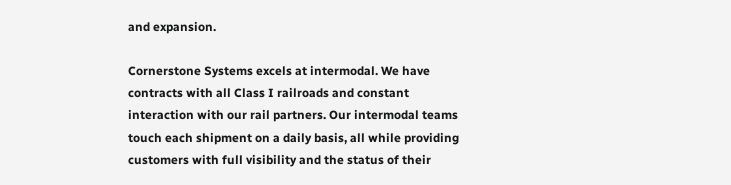and expansion.

Cornerstone Systems excels at intermodal. We have contracts with all Class I railroads and constant interaction with our rail partners. Our intermodal teams touch each shipment on a daily basis, all while providing customers with full visibility and the status of their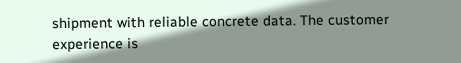shipment with reliable concrete data. The customer experience is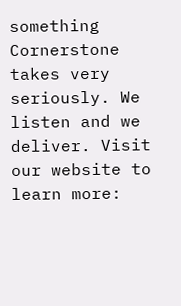something Cornerstone takes very seriously. We listen and we deliver. Visit our website to learn more: